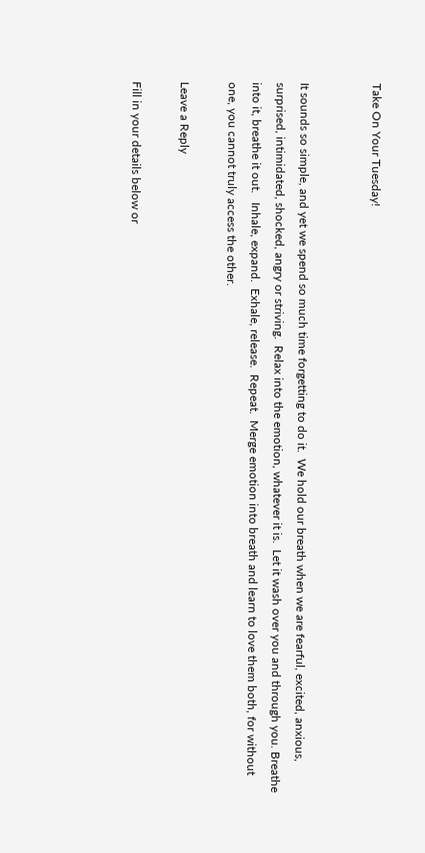Take On Your Tuesday!


It sounds so simple, and yet we spend so much time forgetting to do it.  We hold our breath when we are fearful, excited, anxious, surprised, intimidated, shocked, angry or striving.  Relax into the emotion, whatever it is.  Let it wash over you and through you. Breathe into it, breathe it out.   Inhale, expand.  Exhale, release.  Repeat.  Merge emotion into breath and learn to love them both, for without one, you cannot truly access the other.

Leave a Reply

Fill in your details below or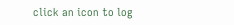click an icon to log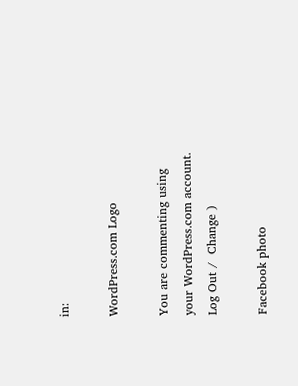in:

WordPress.com Logo

You are commenting using your WordPress.com account. Log Out /  Change )

Facebook photo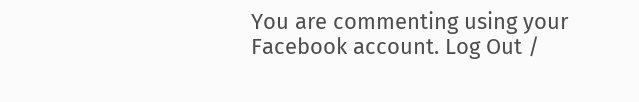You are commenting using your Facebook account. Log Out /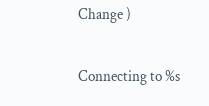Change )

Connecting to %s